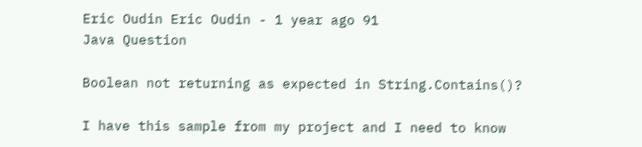Eric Oudin Eric Oudin - 1 year ago 91
Java Question

Boolean not returning as expected in String.Contains()?

I have this sample from my project and I need to know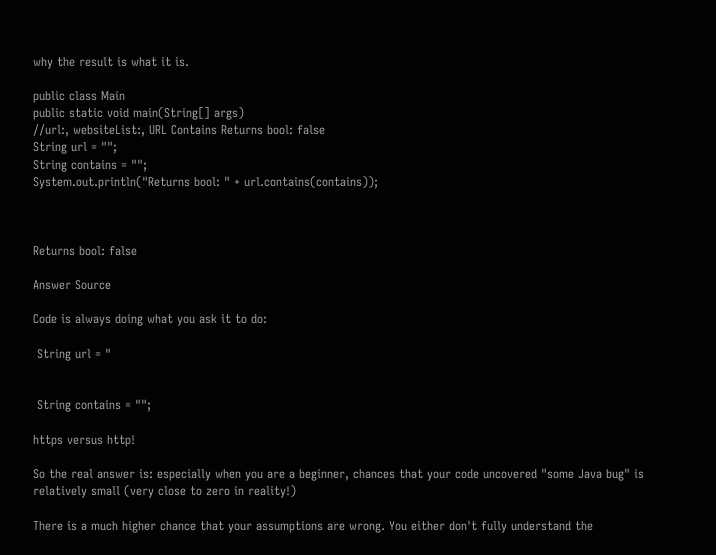why the result is what it is.

public class Main
public static void main(String[] args)
//url:, websiteList:, URL Contains Returns bool: false
String url = "";
String contains = "";
System.out.println("Returns bool: " + url.contains(contains));



Returns bool: false

Answer Source

Code is always doing what you ask it to do:

 String url = "


 String contains = "";

https versus http!

So the real answer is: especially when you are a beginner, chances that your code uncovered "some Java bug" is relatively small (very close to zero in reality!)

There is a much higher chance that your assumptions are wrong. You either don't fully understand the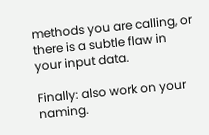methods you are calling, or there is a subtle flaw in your input data.

Finally: also work on your naming.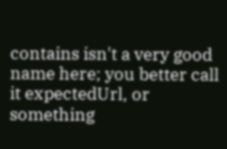contains isn't a very good name here; you better call it expectedUrl, or something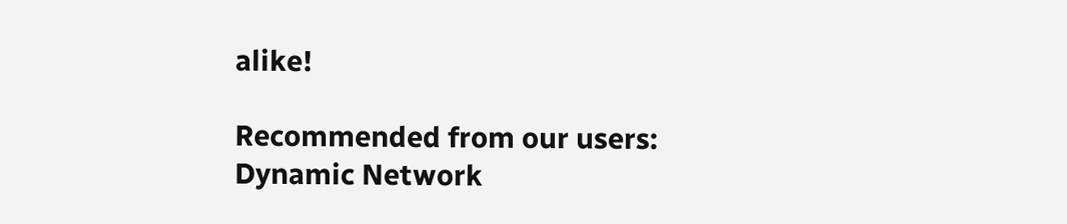alike!

Recommended from our users: Dynamic Network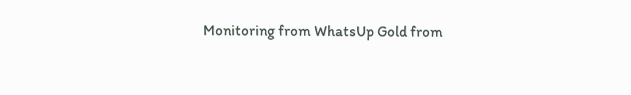Monitoring from WhatsUp Gold from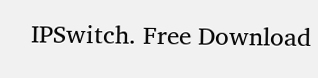IPSwitch. Free Download